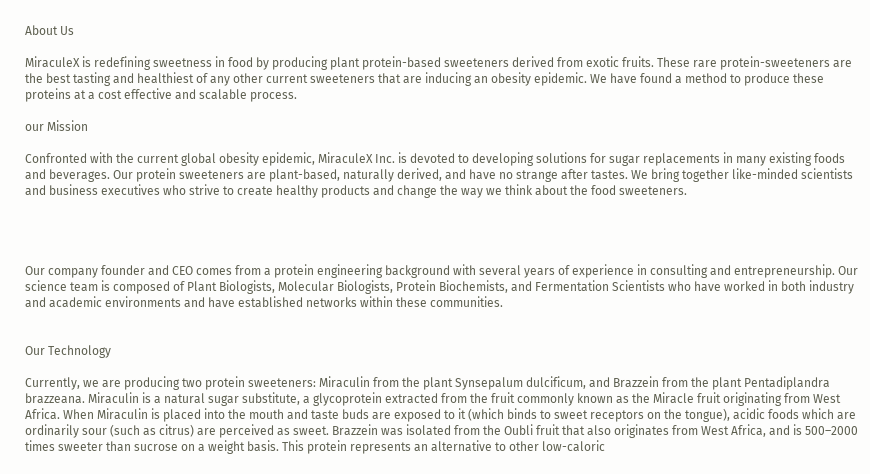About Us

MiraculeX is redefining sweetness in food by producing plant protein-based sweeteners derived from exotic fruits. These rare protein-sweeteners are the best tasting and healthiest of any other current sweeteners that are inducing an obesity epidemic. We have found a method to produce these proteins at a cost effective and scalable process.

our Mission

Confronted with the current global obesity epidemic, MiraculeX Inc. is devoted to developing solutions for sugar replacements in many existing foods and beverages. Our protein sweeteners are plant-based, naturally derived, and have no strange after tastes. We bring together like-minded scientists and business executives who strive to create healthy products and change the way we think about the food sweeteners.




Our company founder and CEO comes from a protein engineering background with several years of experience in consulting and entrepreneurship. Our science team is composed of Plant Biologists, Molecular Biologists, Protein Biochemists, and Fermentation Scientists who have worked in both industry and academic environments and have established networks within these communities.


Our Technology

Currently, we are producing two protein sweeteners: Miraculin from the plant Synsepalum dulcificum, and Brazzein from the plant Pentadiplandra brazzeana. Miraculin is a natural sugar substitute, a glycoprotein extracted from the fruit commonly known as the Miracle fruit originating from West Africa. When Miraculin is placed into the mouth and taste buds are exposed to it (which binds to sweet receptors on the tongue), acidic foods which are ordinarily sour (such as citrus) are perceived as sweet. Brazzein was isolated from the Oubli fruit that also originates from West Africa, and is 500–2000 times sweeter than sucrose on a weight basis. This protein represents an alternative to other low-caloric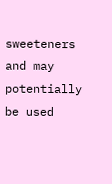sweeteners and may potentially be used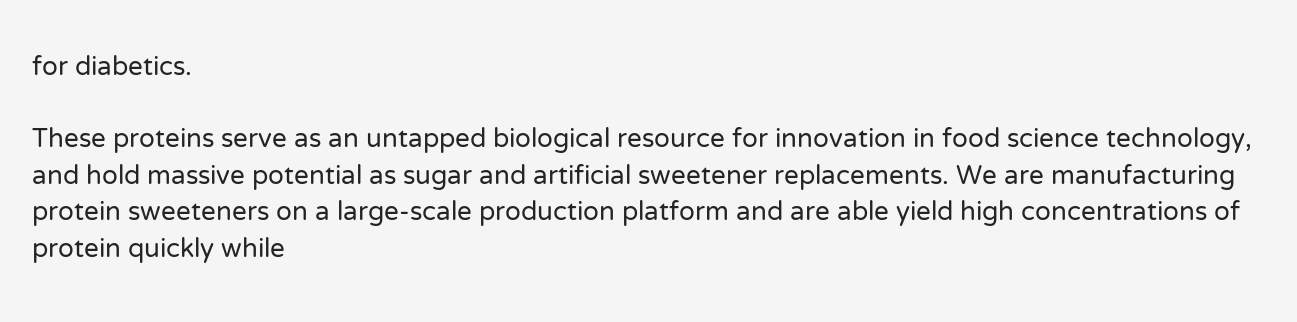for diabetics.

These proteins serve as an untapped biological resource for innovation in food science technology, and hold massive potential as sugar and artificial sweetener replacements. We are manufacturing protein sweeteners on a large-scale production platform and are able yield high concentrations of protein quickly while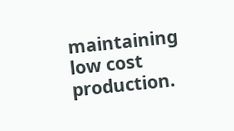maintaining low cost production.